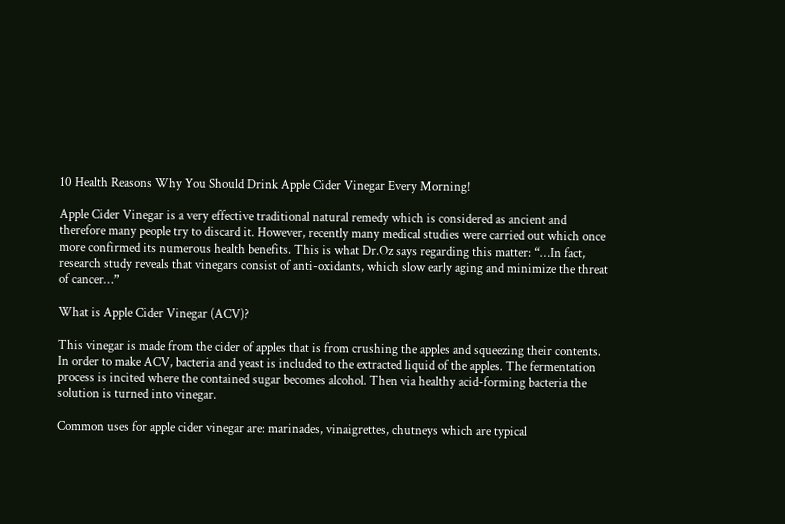10 Health Reasons Why You Should Drink Apple Cider Vinegar Every Morning!

Apple Cider Vinegar is a very effective traditional natural remedy which is considered as ancient and therefore many people try to discard it. However, recently many medical studies were carried out which once more confirmed its numerous health benefits. This is what Dr.Oz says regarding this matter: “…In fact, research study reveals that vinegars consist of anti-oxidants, which slow early aging and minimize the threat of cancer…”

What is Apple Cider Vinegar (ACV)?

This vinegar is made from the cider of apples that is from crushing the apples and squeezing their contents. In order to make ACV, bacteria and yeast is included to the extracted liquid of the apples. The fermentation process is incited where the contained sugar becomes alcohol. Then via healthy acid-forming bacteria the solution is turned into vinegar.

Common uses for apple cider vinegar are: marinades, vinaigrettes, chutneys which are typical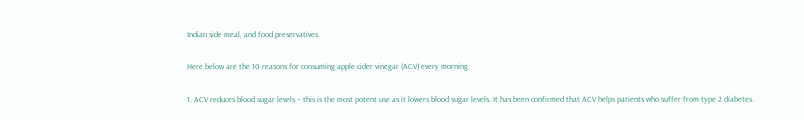Indian side meal, and food preservatives.

Here below are the 10 reasons for consuming apple cider vinegar (ACV) every morning:

1. ACV reduces blood sugar levels – this is the most potent use as it lowers blood sugar levels. It has been confirmed that ACV helps patients who suffer from type 2 diabetes.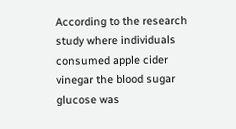According to the research study where individuals consumed apple cider vinegar the blood sugar glucose was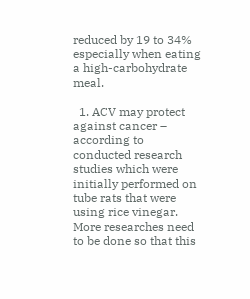reduced by 19 to 34% especially when eating a high-carbohydrate meal.

  1. ACV may protect against cancer – according to conducted research studies which were initially performed on tube rats that were using rice vinegar. More researches need to be done so that this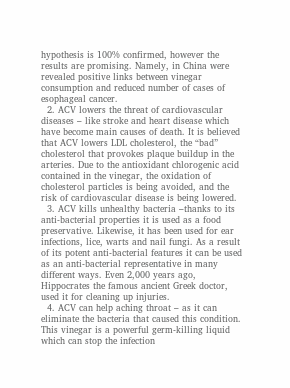hypothesis is 100% confirmed, however the results are promising. Namely, in China were revealed positive links between vinegar consumption and reduced number of cases of esophageal cancer.
  2. ACV lowers the threat of cardiovascular diseases – like stroke and heart disease which have become main causes of death. It is believed that ACV lowers LDL cholesterol, the “bad” cholesterol that provokes plaque buildup in the arteries. Due to the antioxidant chlorogenic acid contained in the vinegar, the oxidation of cholesterol particles is being avoided, and the risk of cardiovascular disease is being lowered.
  3. ACV kills unhealthy bacteria –thanks to its anti-bacterial properties it is used as a food preservative. Likewise, it has been used for ear infections, lice, warts and nail fungi. As a result of its potent anti-bacterial features it can be used as an anti-bacterial representative in many different ways. Even 2,000 years ago, Hippocrates the famous ancient Greek doctor, used it for cleaning up injuries.
  4. ACV can help aching throat – as it can eliminate the bacteria that caused this condition. This vinegar is a powerful germ-killing liquid which can stop the infection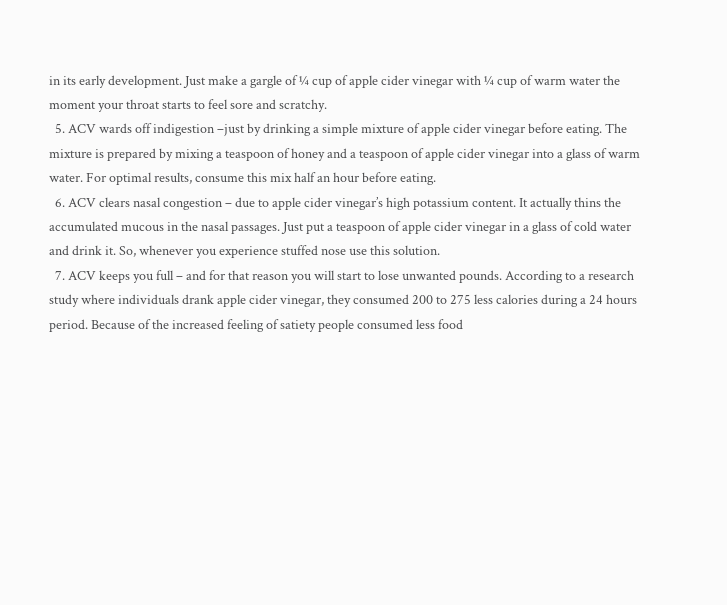in its early development. Just make a gargle of ¼ cup of apple cider vinegar with ¼ cup of warm water the moment your throat starts to feel sore and scratchy.
  5. ACV wards off indigestion –just by drinking a simple mixture of apple cider vinegar before eating. The mixture is prepared by mixing a teaspoon of honey and a teaspoon of apple cider vinegar into a glass of warm water. For optimal results, consume this mix half an hour before eating.
  6. ACV clears nasal congestion – due to apple cider vinegar’s high potassium content. It actually thins the accumulated mucous in the nasal passages. Just put a teaspoon of apple cider vinegar in a glass of cold water and drink it. So, whenever you experience stuffed nose use this solution.
  7. ACV keeps you full – and for that reason you will start to lose unwanted pounds. According to a research study where individuals drank apple cider vinegar, they consumed 200 to 275 less calories during a 24 hours period. Because of the increased feeling of satiety people consumed less food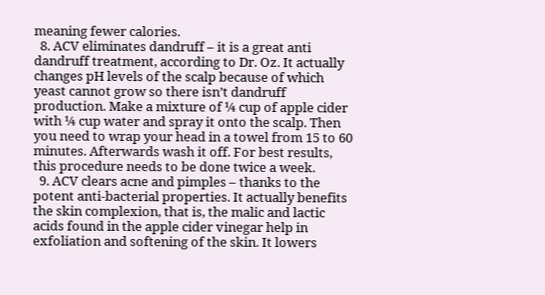meaning fewer calories.
  8. ACV eliminates dandruff – it is a great anti dandruff treatment, according to Dr. Oz. It actually changes pH levels of the scalp because of which yeast cannot grow so there isn’t dandruff production. Make a mixture of ¼ cup of apple cider with ¼ cup water and spray it onto the scalp. Then you need to wrap your head in a towel from 15 to 60 minutes. Afterwards wash it off. For best results, this procedure needs to be done twice a week.
  9. ACV clears acne and pimples – thanks to the potent anti-bacterial properties. It actually benefits the skin complexion, that is, the malic and lactic acids found in the apple cider vinegar help in exfoliation and softening of the skin. It lowers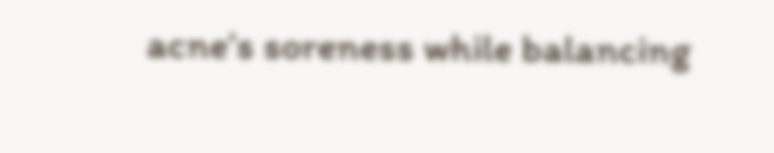acne’s soreness while balancing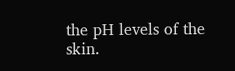the pH levels of the skin.